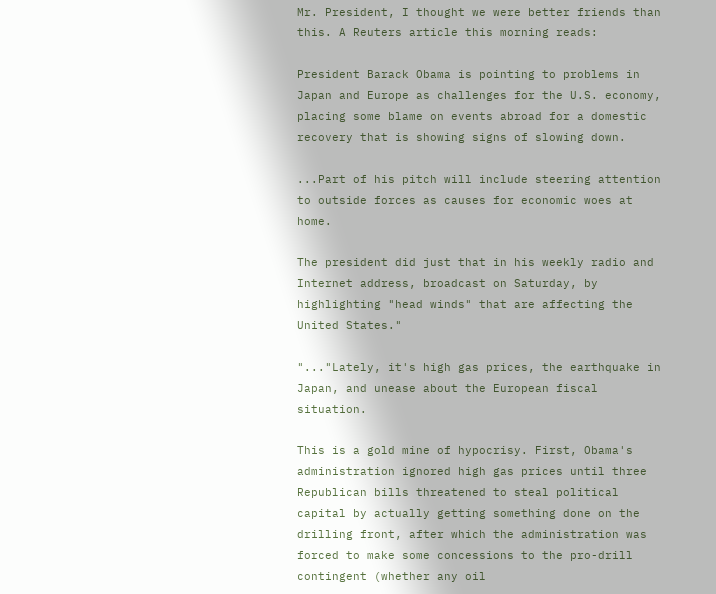Mr. President, I thought we were better friends than this. A Reuters article this morning reads:

President Barack Obama is pointing to problems in Japan and Europe as challenges for the U.S. economy, placing some blame on events abroad for a domestic recovery that is showing signs of slowing down.

...Part of his pitch will include steering attention to outside forces as causes for economic woes at home.

The president did just that in his weekly radio and Internet address, broadcast on Saturday, by highlighting "head winds" that are affecting the United States."

"..."Lately, it's high gas prices, the earthquake in Japan, and unease about the European fiscal situation.

This is a gold mine of hypocrisy. First, Obama's administration ignored high gas prices until three Republican bills threatened to steal political capital by actually getting something done on the drilling front, after which the administration was forced to make some concessions to the pro-drill contingent (whether any oil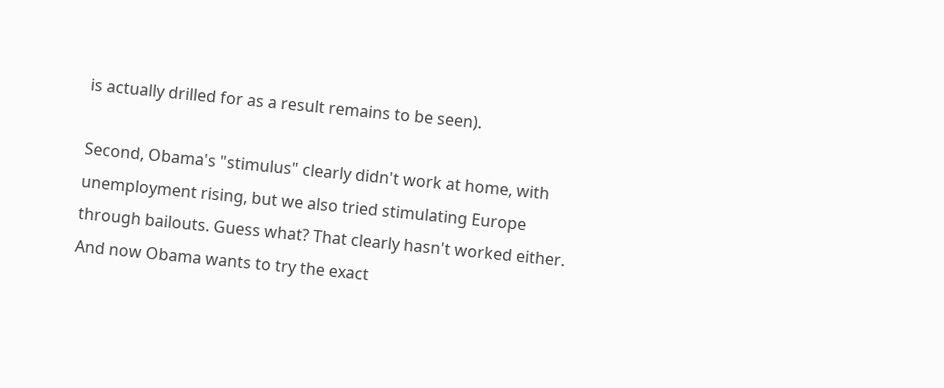is actually drilled for as a result remains to be seen).

Second, Obama's "stimulus" clearly didn't work at home, with unemployment rising, but we also tried stimulating Europe through bailouts. Guess what? That clearly hasn't worked either. And now Obama wants to try the exact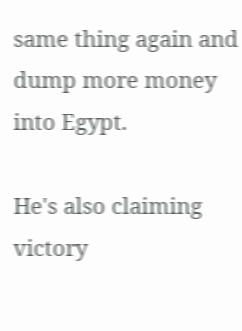same thing again and dump more money into Egypt.

He's also claiming victory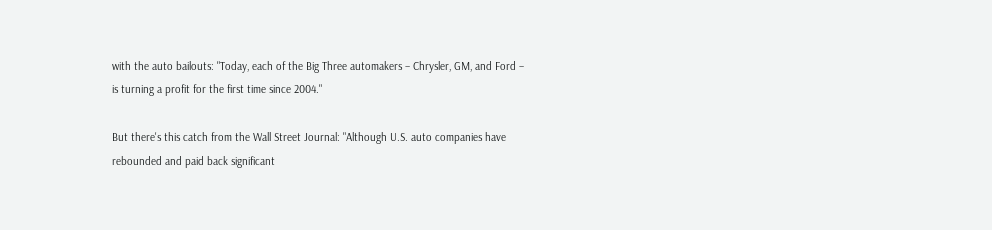with the auto bailouts: "Today, each of the Big Three automakers – Chrysler, GM, and Ford – is turning a profit for the first time since 2004."

But there's this catch from the Wall Street Journal: "Although U.S. auto companies have rebounded and paid back significant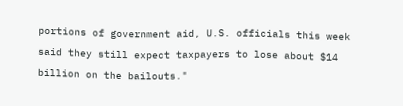portions of government aid, U.S. officials this week said they still expect taxpayers to lose about $14 billion on the bailouts."